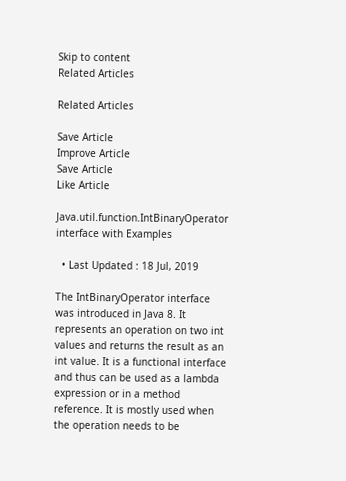Skip to content
Related Articles

Related Articles

Save Article
Improve Article
Save Article
Like Article

Java.util.function.IntBinaryOperator interface with Examples

  • Last Updated : 18 Jul, 2019

The IntBinaryOperator interface was introduced in Java 8. It represents an operation on two int values and returns the result as an int value. It is a functional interface and thus can be used as a lambda expression or in a method reference. It is mostly used when the operation needs to be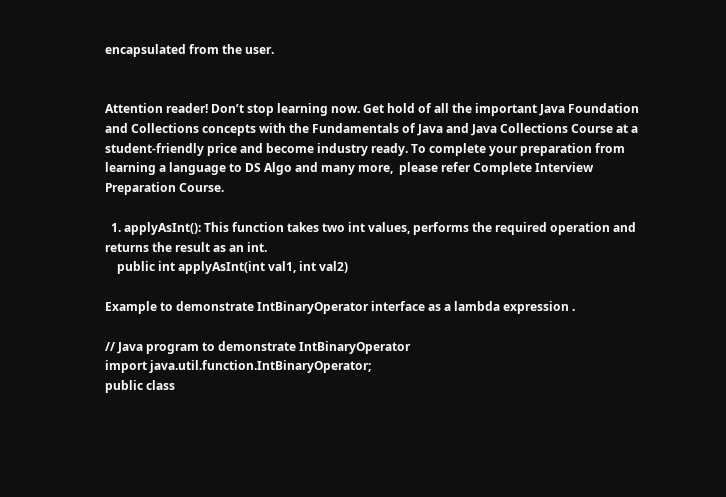encapsulated from the user.


Attention reader! Don’t stop learning now. Get hold of all the important Java Foundation and Collections concepts with the Fundamentals of Java and Java Collections Course at a student-friendly price and become industry ready. To complete your preparation from learning a language to DS Algo and many more,  please refer Complete Interview Preparation Course.

  1. applyAsInt(): This function takes two int values, performs the required operation and returns the result as an int.
    public int applyAsInt(int val1, int val2)

Example to demonstrate IntBinaryOperator interface as a lambda expression .

// Java program to demonstrate IntBinaryOperator
import java.util.function.IntBinaryOperator;
public class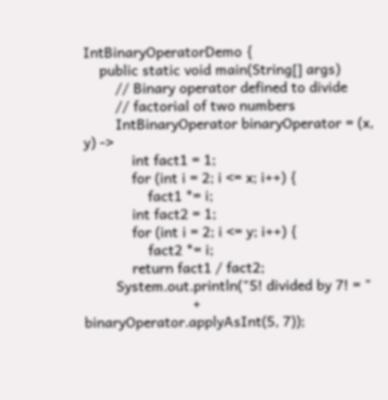IntBinaryOperatorDemo {
    public static void main(String[] args)
        // Binary operator defined to divide
        // factorial of two numbers
        IntBinaryOperator binaryOperator = (x, y) ->
            int fact1 = 1;
            for (int i = 2; i <= x; i++) {
                fact1 *= i;
            int fact2 = 1;
            for (int i = 2; i <= y; i++) {
                fact2 *= i;
            return fact1 / fact2;
        System.out.println("5! divided by 7! = "
                           + binaryOperator.applyAsInt(5, 7));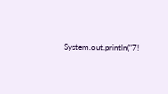System.out.println("7!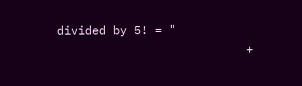divided by 5! = "
                           +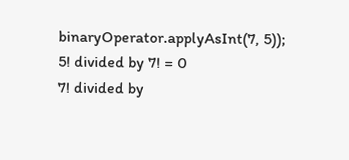binaryOperator.applyAsInt(7, 5));
5! divided by 7! = 0
7! divided by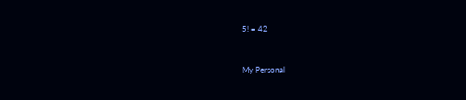5! = 42


My Personal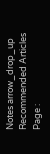Notes arrow_drop_up
Recommended Articles
Page :